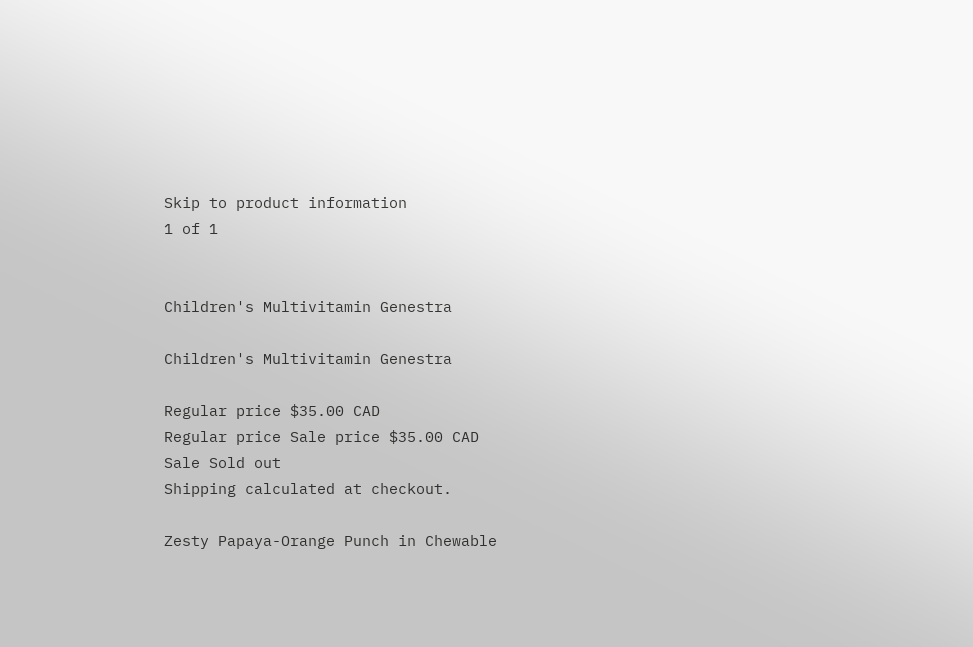Skip to product information
1 of 1


Children's Multivitamin Genestra

Children's Multivitamin Genestra

Regular price $35.00 CAD
Regular price Sale price $35.00 CAD
Sale Sold out
Shipping calculated at checkout.

Zesty Papaya-Orange Punch in Chewable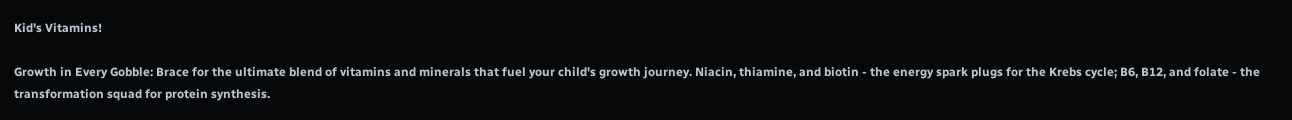Kid's Vitamins!

Growth in Every Gobble: Brace for the ultimate blend of vitamins and minerals that fuel your child's growth journey. Niacin, thiamine, and biotin - the energy spark plugs for the Krebs cycle; B6, B12, and folate - the transformation squad for protein synthesis.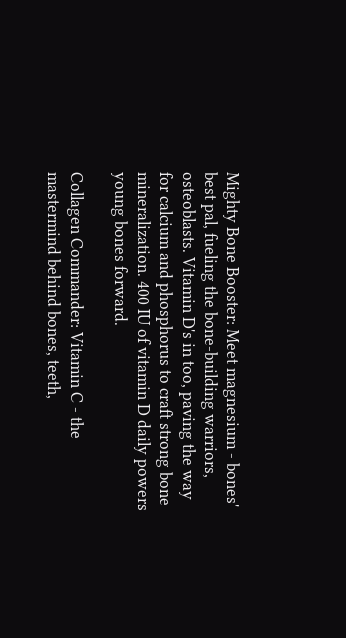Mighty Bone Booster: Meet magnesium - bones' best pal, fueling the bone-building warriors, osteoblasts. Vitamin D's in too, paving the way for calcium and phosphorus to craft strong bone mineralization. 400 IU of vitamin D daily powers young bones forward.

Collagen Commander: Vitamin C - the mastermind behind bones, teeth,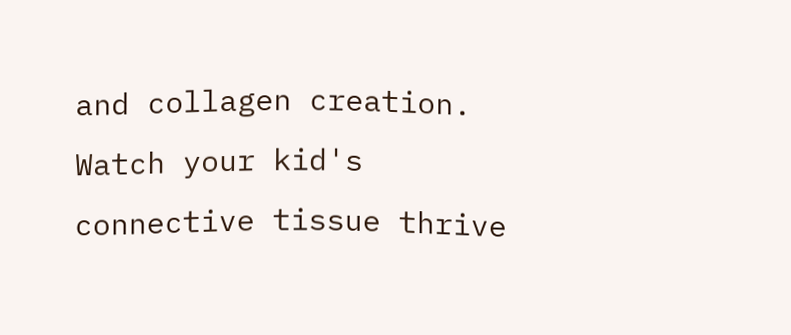and collagen creation. Watch your kid's connective tissue thrive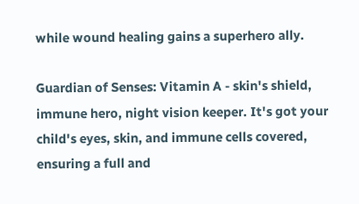while wound healing gains a superhero ally.

Guardian of Senses: Vitamin A - skin's shield, immune hero, night vision keeper. It's got your child's eyes, skin, and immune cells covered, ensuring a full and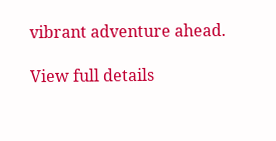vibrant adventure ahead.

View full details